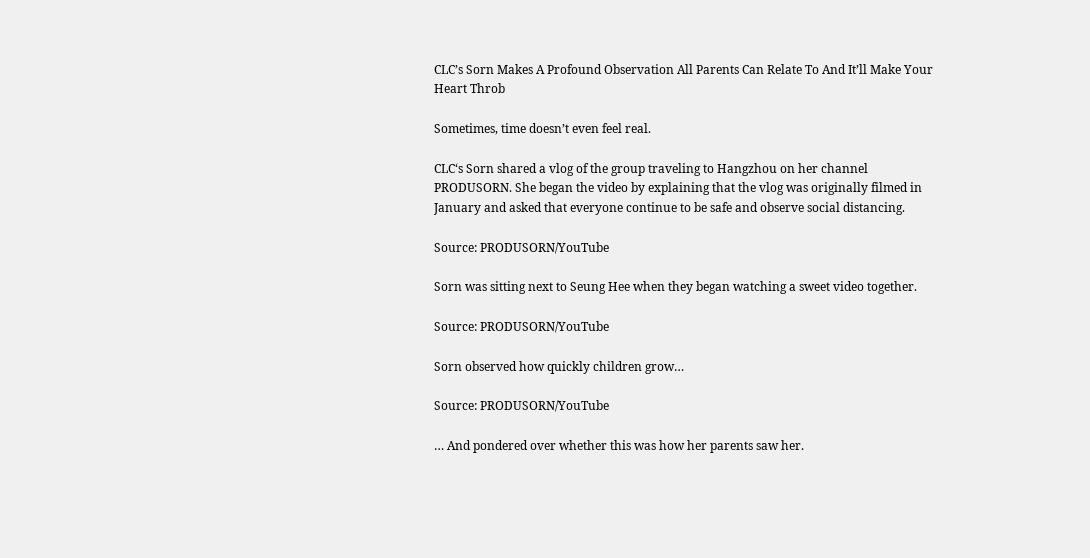CLC’s Sorn Makes A Profound Observation All Parents Can Relate To And It’ll Make Your Heart Throb

Sometimes, time doesn’t even feel real.

CLC‘s Sorn shared a vlog of the group traveling to Hangzhou on her channel PRODUSORN. She began the video by explaining that the vlog was originally filmed in January and asked that everyone continue to be safe and observe social distancing.

Source: PRODUSORN/YouTube

Sorn was sitting next to Seung Hee when they began watching a sweet video together.

Source: PRODUSORN/YouTube

Sorn observed how quickly children grow…

Source: PRODUSORN/YouTube

… And pondered over whether this was how her parents saw her.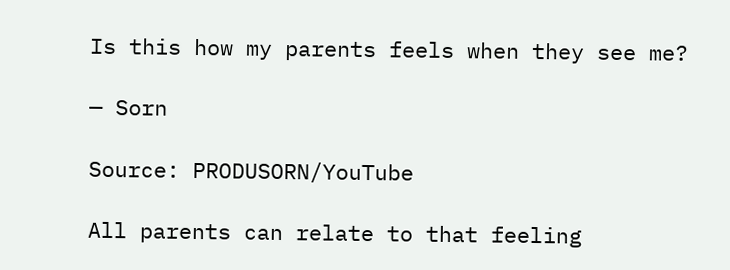Is this how my parents feels when they see me?

— Sorn

Source: PRODUSORN/YouTube

All parents can relate to that feeling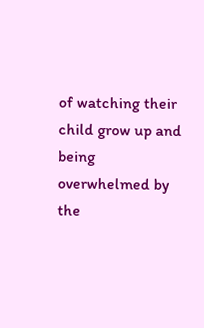of watching their child grow up and being overwhelmed by the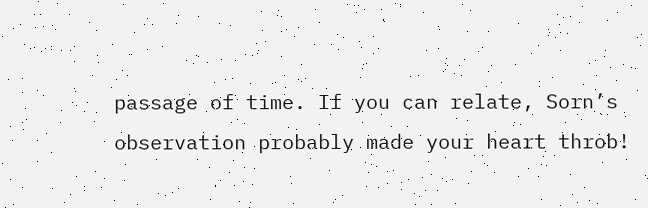passage of time. If you can relate, Sorn’s observation probably made your heart throb!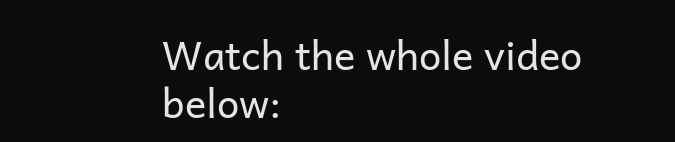Watch the whole video below: